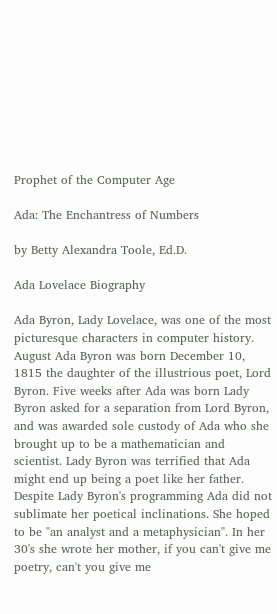Prophet of the Computer Age

Ada: The Enchantress of Numbers

by Betty Alexandra Toole, Ed.D.

Ada Lovelace Biography

Ada Byron, Lady Lovelace, was one of the most picturesque characters in computer history. August Ada Byron was born December 10, 1815 the daughter of the illustrious poet, Lord Byron. Five weeks after Ada was born Lady Byron asked for a separation from Lord Byron, and was awarded sole custody of Ada who she brought up to be a mathematician and scientist. Lady Byron was terrified that Ada might end up being a poet like her father. Despite Lady Byron's programming Ada did not sublimate her poetical inclinations. She hoped to be "an analyst and a metaphysician". In her 30's she wrote her mother, if you can't give me poetry, can't you give me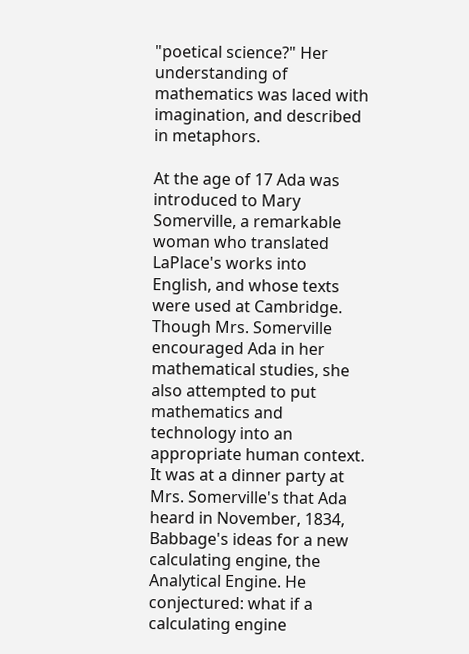"poetical science?" Her understanding of mathematics was laced with imagination, and described in metaphors.

At the age of 17 Ada was introduced to Mary Somerville, a remarkable woman who translated LaPlace's works into English, and whose texts were used at Cambridge. Though Mrs. Somerville encouraged Ada in her mathematical studies, she also attempted to put mathematics and technology into an appropriate human context. It was at a dinner party at Mrs. Somerville's that Ada heard in November, 1834, Babbage's ideas for a new calculating engine, the Analytical Engine. He conjectured: what if a calculating engine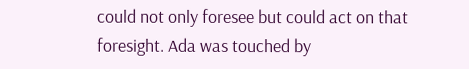could not only foresee but could act on that foresight. Ada was touched by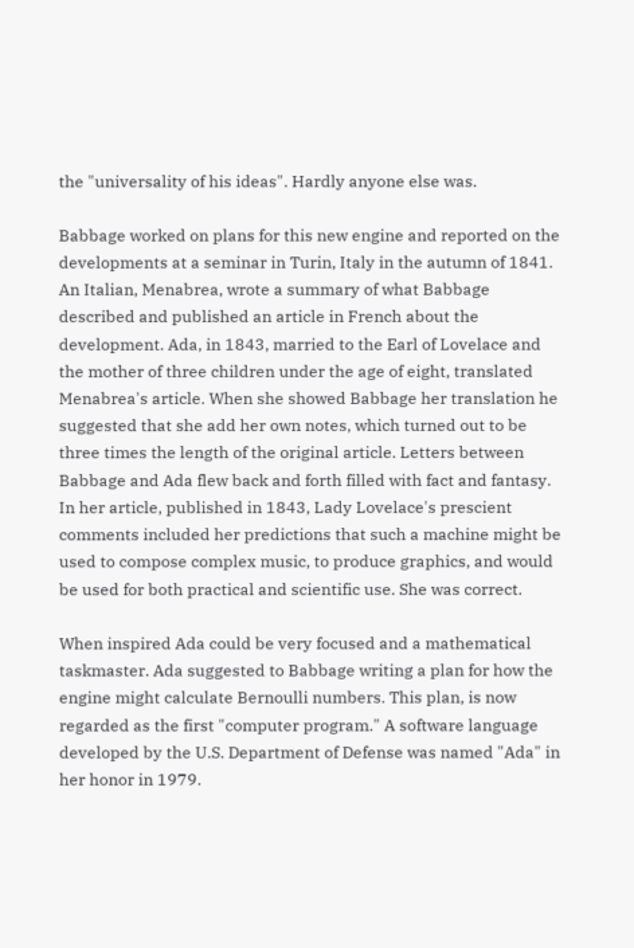the "universality of his ideas". Hardly anyone else was.

Babbage worked on plans for this new engine and reported on the developments at a seminar in Turin, Italy in the autumn of 1841. An Italian, Menabrea, wrote a summary of what Babbage described and published an article in French about the development. Ada, in 1843, married to the Earl of Lovelace and the mother of three children under the age of eight, translated Menabrea's article. When she showed Babbage her translation he suggested that she add her own notes, which turned out to be three times the length of the original article. Letters between Babbage and Ada flew back and forth filled with fact and fantasy. In her article, published in 1843, Lady Lovelace's prescient comments included her predictions that such a machine might be used to compose complex music, to produce graphics, and would be used for both practical and scientific use. She was correct.

When inspired Ada could be very focused and a mathematical taskmaster. Ada suggested to Babbage writing a plan for how the engine might calculate Bernoulli numbers. This plan, is now regarded as the first "computer program." A software language developed by the U.S. Department of Defense was named "Ada" in her honor in 1979.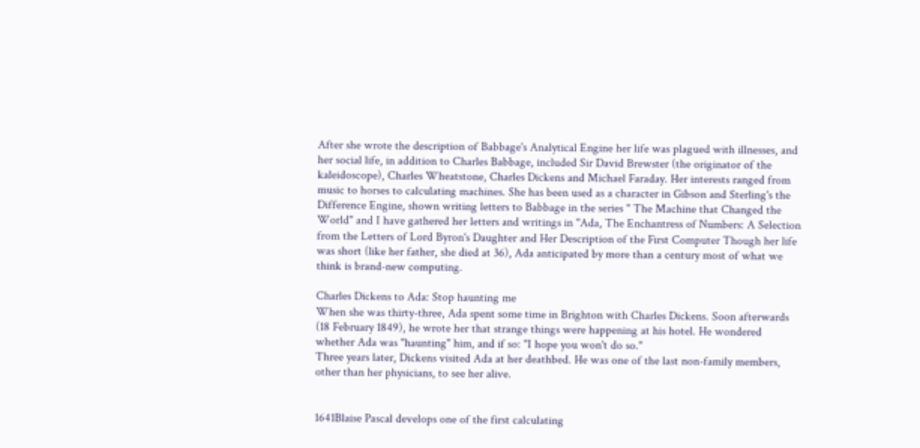After she wrote the description of Babbage's Analytical Engine her life was plagued with illnesses, and her social life, in addition to Charles Babbage, included Sir David Brewster (the originator of the kaleidoscope), Charles Wheatstone, Charles Dickens and Michael Faraday. Her interests ranged from music to horses to calculating machines. She has been used as a character in Gibson and Sterling's the Difference Engine, shown writing letters to Babbage in the series " The Machine that Changed the World" and I have gathered her letters and writings in "Ada, The Enchantress of Numbers: A Selection from the Letters of Lord Byron's Daughter and Her Description of the First Computer Though her life was short (like her father, she died at 36), Ada anticipated by more than a century most of what we think is brand-new computing.

Charles Dickens to Ada: Stop haunting me
When she was thirty-three, Ada spent some time in Brighton with Charles Dickens. Soon afterwards (18 February 1849), he wrote her that strange things were happening at his hotel. He wondered whether Ada was "haunting" him, and if so: "I hope you won't do so."
Three years later, Dickens visited Ada at her deathbed. He was one of the last non-family members, other than her physicians, to see her alive.


1641Blaise Pascal develops one of the first calculating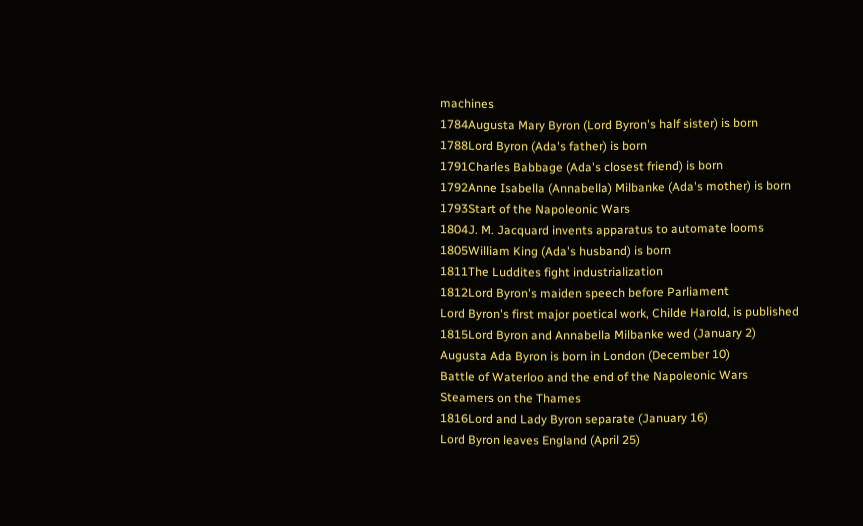machines
1784Augusta Mary Byron (Lord Byron's half sister) is born
1788Lord Byron (Ada's father) is born
1791Charles Babbage (Ada's closest friend) is born
1792Anne Isabella (Annabella) Milbanke (Ada's mother) is born
1793Start of the Napoleonic Wars
1804J. M. Jacquard invents apparatus to automate looms
1805William King (Ada's husband) is born
1811The Luddites fight industrialization
1812Lord Byron's maiden speech before Parliament
Lord Byron's first major poetical work, Childe Harold, is published
1815Lord Byron and Annabella Milbanke wed (January 2)
Augusta Ada Byron is born in London (December 10)
Battle of Waterloo and the end of the Napoleonic Wars
Steamers on the Thames
1816Lord and Lady Byron separate (January 16)
Lord Byron leaves England (April 25)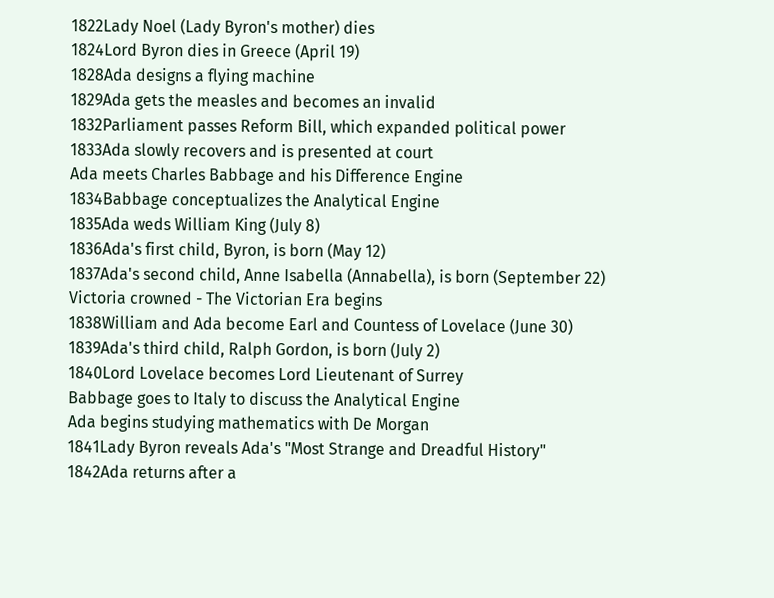1822Lady Noel (Lady Byron's mother) dies
1824Lord Byron dies in Greece (April 19)
1828Ada designs a flying machine
1829Ada gets the measles and becomes an invalid
1832Parliament passes Reform Bill, which expanded political power
1833Ada slowly recovers and is presented at court
Ada meets Charles Babbage and his Difference Engine
1834Babbage conceptualizes the Analytical Engine
1835Ada weds William King (July 8)
1836Ada's first child, Byron, is born (May 12)
1837Ada's second child, Anne Isabella (Annabella), is born (September 22)
Victoria crowned - The Victorian Era begins
1838William and Ada become Earl and Countess of Lovelace (June 30)
1839Ada's third child, Ralph Gordon, is born (July 2)
1840Lord Lovelace becomes Lord Lieutenant of Surrey
Babbage goes to Italy to discuss the Analytical Engine
Ada begins studying mathematics with De Morgan
1841Lady Byron reveals Ada's "Most Strange and Dreadful History"
1842Ada returns after a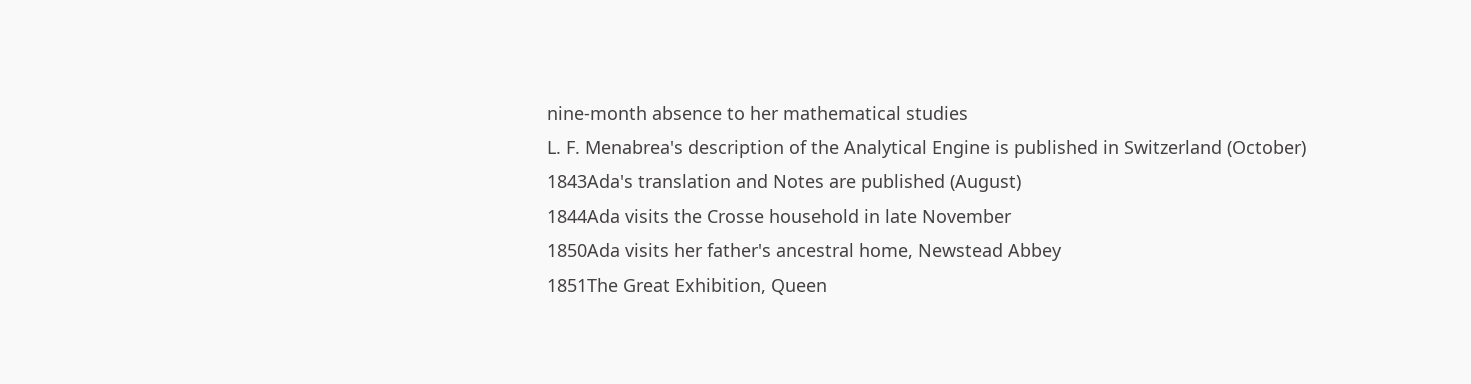nine-month absence to her mathematical studies
L. F. Menabrea's description of the Analytical Engine is published in Switzerland (October)
1843Ada's translation and Notes are published (August)
1844Ada visits the Crosse household in late November
1850Ada visits her father's ancestral home, Newstead Abbey
1851The Great Exhibition, Queen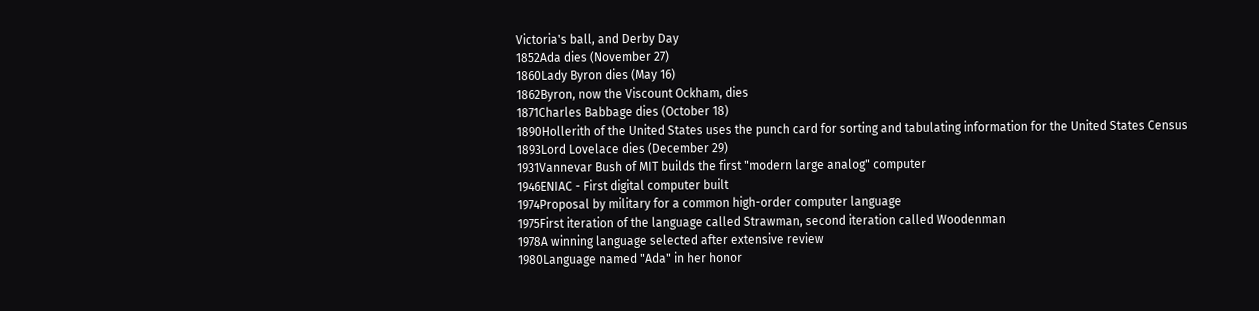Victoria's ball, and Derby Day
1852Ada dies (November 27)
1860Lady Byron dies (May 16)
1862Byron, now the Viscount Ockham, dies
1871Charles Babbage dies (October 18)
1890Hollerith of the United States uses the punch card for sorting and tabulating information for the United States Census
1893Lord Lovelace dies (December 29)
1931Vannevar Bush of MIT builds the first "modern large analog" computer
1946ENIAC - First digital computer built
1974Proposal by military for a common high-order computer language
1975First iteration of the language called Strawman, second iteration called Woodenman
1978A winning language selected after extensive review
1980Language named "Ada" in her honor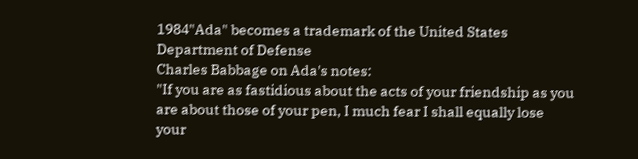1984"Ada" becomes a trademark of the United States Department of Defense
Charles Babbage on Ada's notes:
"If you are as fastidious about the acts of your friendship as you are about those of your pen, I much fear I shall equally lose your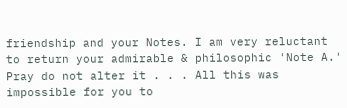friendship and your Notes. I am very reluctant to return your admirable & philosophic 'Note A.' Pray do not alter it . . . All this was impossible for you to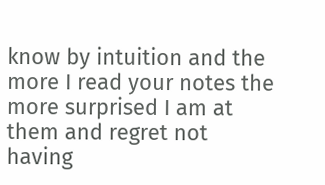know by intuition and the more I read your notes the more surprised I am at them and regret not having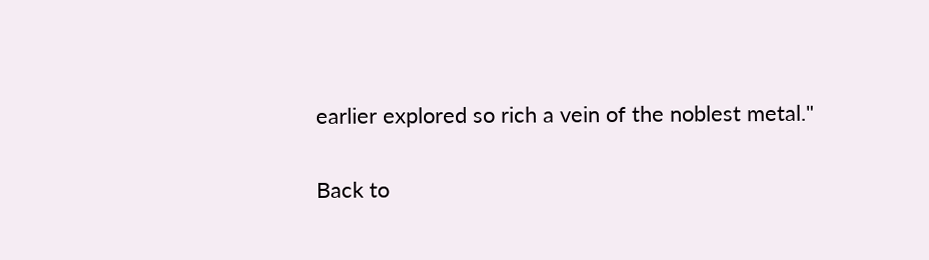earlier explored so rich a vein of the noblest metal."

Back to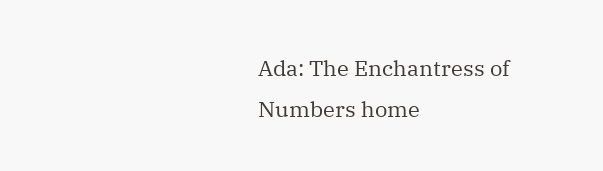Ada: The Enchantress of Numbers home